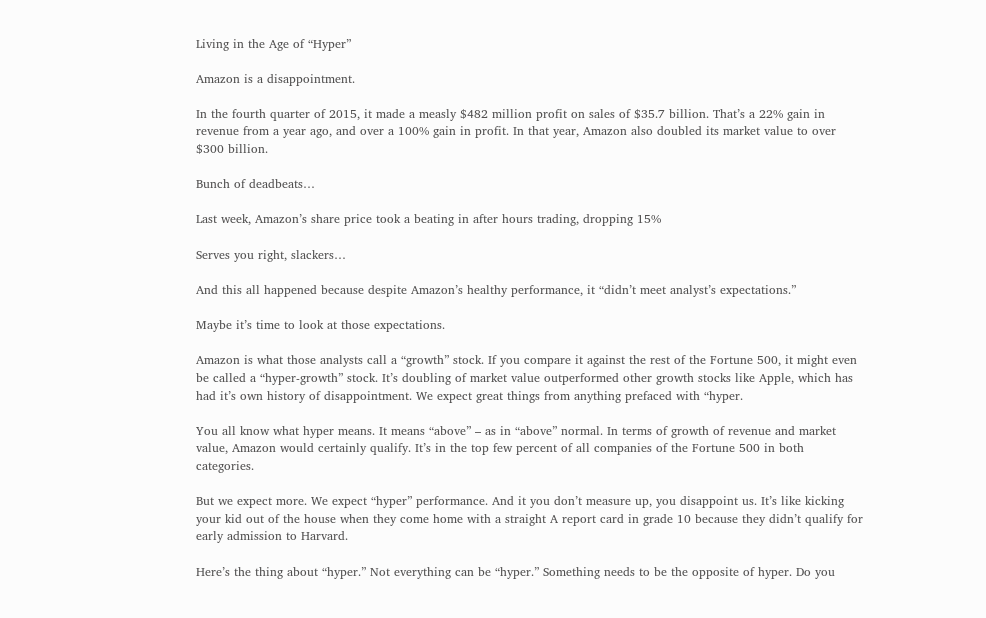Living in the Age of “Hyper”

Amazon is a disappointment.

In the fourth quarter of 2015, it made a measly $482 million profit on sales of $35.7 billion. That’s a 22% gain in revenue from a year ago, and over a 100% gain in profit. In that year, Amazon also doubled its market value to over $300 billion.

Bunch of deadbeats…

Last week, Amazon’s share price took a beating in after hours trading, dropping 15%

Serves you right, slackers…

And this all happened because despite Amazon’s healthy performance, it “didn’t meet analyst’s expectations.”

Maybe it’s time to look at those expectations.

Amazon is what those analysts call a “growth” stock. If you compare it against the rest of the Fortune 500, it might even be called a “hyper-growth” stock. It’s doubling of market value outperformed other growth stocks like Apple, which has had it’s own history of disappointment. We expect great things from anything prefaced with “hyper.

You all know what hyper means. It means “above” – as in “above” normal. In terms of growth of revenue and market value, Amazon would certainly qualify. It’s in the top few percent of all companies of the Fortune 500 in both categories.

But we expect more. We expect “hyper” performance. And it you don’t measure up, you disappoint us. It’s like kicking your kid out of the house when they come home with a straight A report card in grade 10 because they didn’t qualify for early admission to Harvard.

Here’s the thing about “hyper.” Not everything can be “hyper.” Something needs to be the opposite of hyper. Do you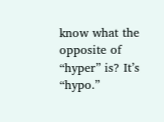know what the opposite of “hyper” is? It’s “hypo.”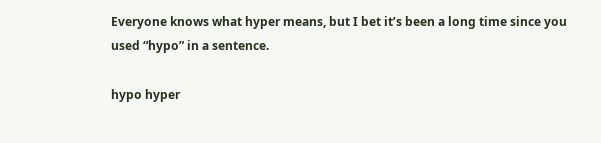Everyone knows what hyper means, but I bet it’s been a long time since you used “hypo” in a sentence.

hypo hyper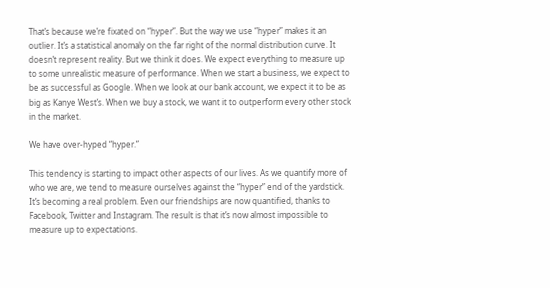That’s because we’re fixated on “hyper”. But the way we use “hyper” makes it an outlier. It’s a statistical anomaly on the far right of the normal distribution curve. It doesn’t represent reality. But we think it does. We expect everything to measure up to some unrealistic measure of performance. When we start a business, we expect to be as successful as Google. When we look at our bank account, we expect it to be as big as Kanye West’s. When we buy a stock, we want it to outperform every other stock in the market.

We have over-hyped “hyper.”

This tendency is starting to impact other aspects of our lives. As we quantify more of who we are, we tend to measure ourselves against the “hyper” end of the yardstick. It’s becoming a real problem. Even our friendships are now quantified, thanks to Facebook, Twitter and Instagram. The result is that it’s now almost impossible to measure up to expectations.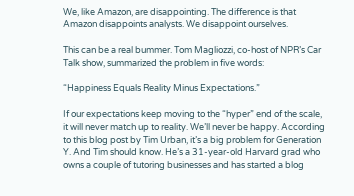We, like Amazon, are disappointing. The difference is that Amazon disappoints analysts. We disappoint ourselves.

This can be a real bummer. Tom Magliozzi, co-host of NPR’s Car Talk show, summarized the problem in five words:

“Happiness Equals Reality Minus Expectations.”

If our expectations keep moving to the “hyper” end of the scale, it will never match up to reality. We’ll never be happy. According to this blog post by Tim Urban, it’s a big problem for Generation Y. And Tim should know. He’s a 31-year-old Harvard grad who owns a couple of tutoring businesses and has started a blog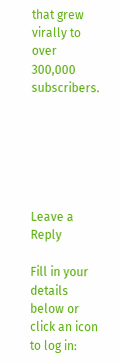that grew virally to over 300,000 subscribers.






Leave a Reply

Fill in your details below or click an icon to log in: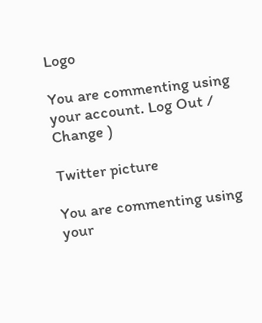Logo

You are commenting using your account. Log Out /  Change )

Twitter picture

You are commenting using your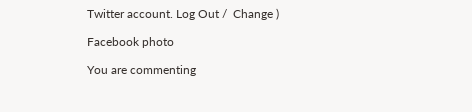Twitter account. Log Out /  Change )

Facebook photo

You are commenting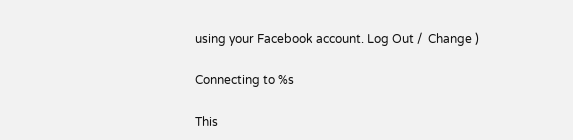using your Facebook account. Log Out /  Change )

Connecting to %s

This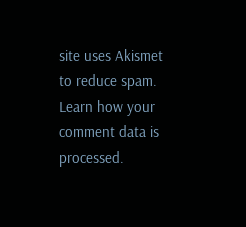site uses Akismet to reduce spam. Learn how your comment data is processed.